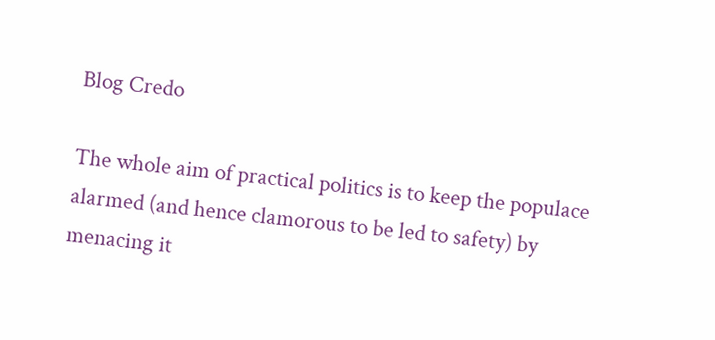Blog Credo

The whole aim of practical politics is to keep the populace alarmed (and hence clamorous to be led to safety) by menacing it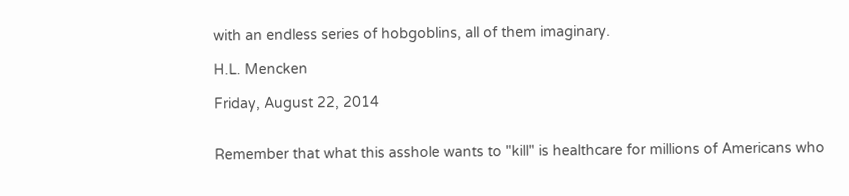with an endless series of hobgoblins, all of them imaginary.

H.L. Mencken

Friday, August 22, 2014


Remember that what this asshole wants to "kill" is healthcare for millions of Americans who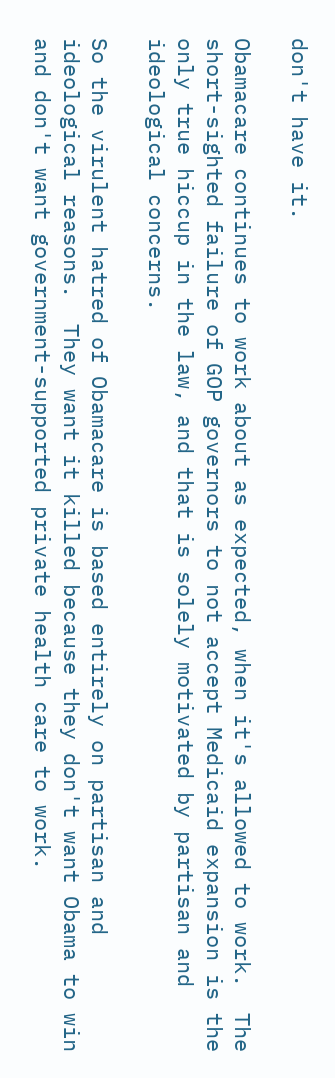don't have it.

Obamacare continues to work about as expected, when it's allowed to work.  The short-sighted failure of GOP governors to not accept Medicaid expansion is the only true hiccup in the law, and that is solely motivated by partisan and ideological concerns.

So the virulent hatred of Obamacare is based entirely on partisan and ideological reasons.  They want it killed because they don't want Obama to win and don't want government-supported private health care to work.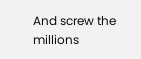And screw the millions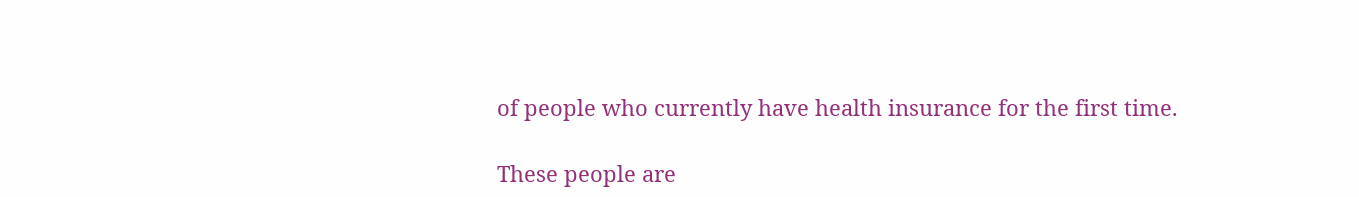of people who currently have health insurance for the first time.

These people are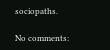sociopaths.

No comments: